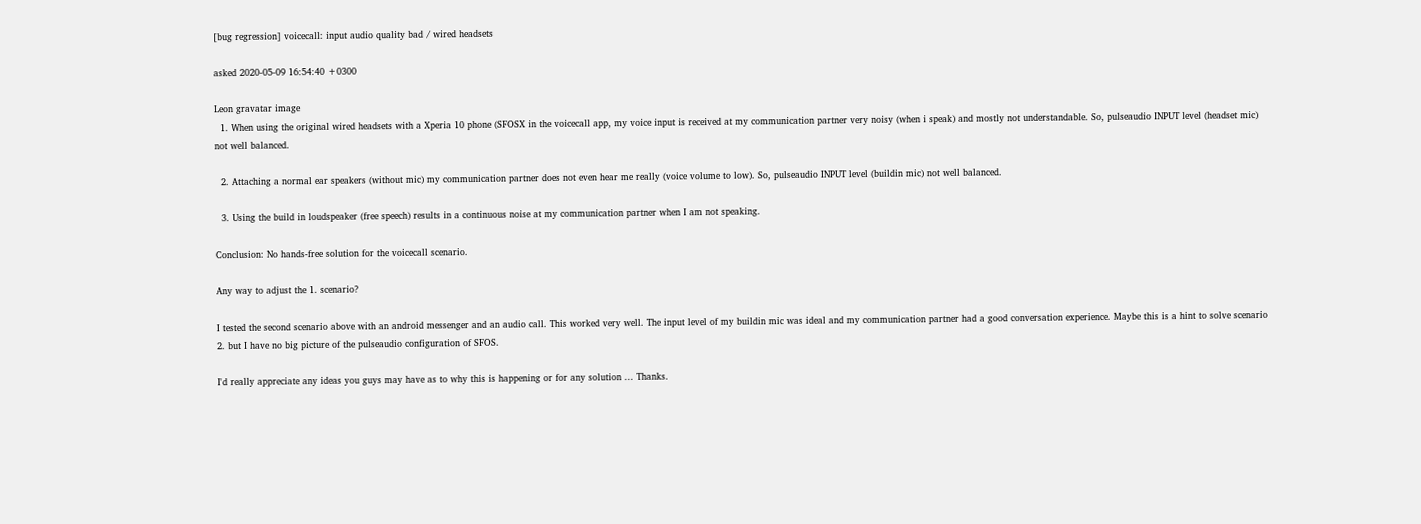[bug regression] voicecall: input audio quality bad / wired headsets

asked 2020-05-09 16:54:40 +0300

Leon gravatar image
  1. When using the original wired headsets with a Xperia 10 phone (SFOSX in the voicecall app, my voice input is received at my communication partner very noisy (when i speak) and mostly not understandable. So, pulseaudio INPUT level (headset mic) not well balanced.

  2. Attaching a normal ear speakers (without mic) my communication partner does not even hear me really (voice volume to low). So, pulseaudio INPUT level (buildin mic) not well balanced.

  3. Using the build in loudspeaker (free speech) results in a continuous noise at my communication partner when I am not speaking.

Conclusion: No hands-free solution for the voicecall scenario.

Any way to adjust the 1. scenario?

I tested the second scenario above with an android messenger and an audio call. This worked very well. The input level of my buildin mic was ideal and my communication partner had a good conversation experience. Maybe this is a hint to solve scenario 2. but I have no big picture of the pulseaudio configuration of SFOS.

I'd really appreciate any ideas you guys may have as to why this is happening or for any solution ... Thanks.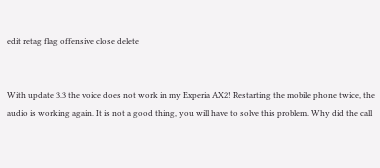edit retag flag offensive close delete


With update 3.3 the voice does not work in my Experia AX2! Restarting the mobile phone twice, the audio is working again. It is not a good thing, you will have to solve this problem. Why did the call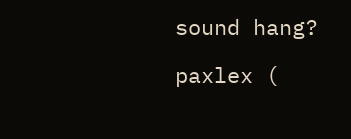sound hang?

paxlex (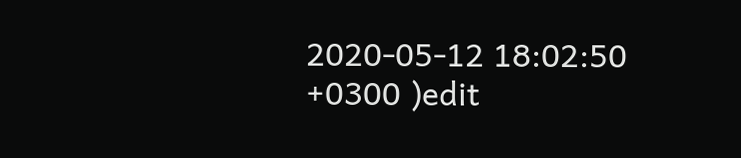2020-05-12 18:02:50 +0300 )edit